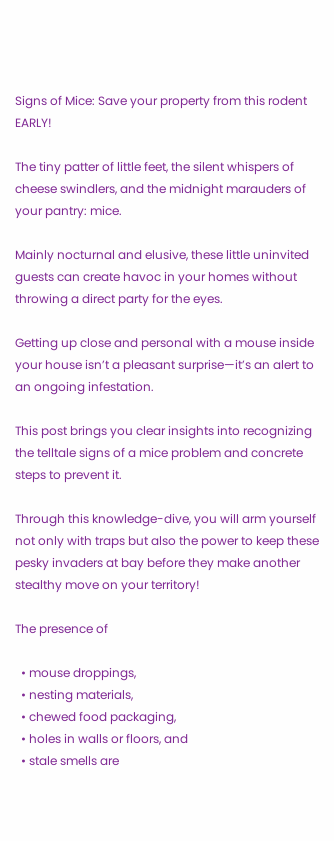Signs of Mice: Save your property from this rodent EARLY!

The tiny patter of little feet, the silent whispers of cheese swindlers, and the midnight marauders of your pantry: mice.

Mainly nocturnal and elusive, these little uninvited guests can create havoc in your homes without throwing a direct party for the eyes.

Getting up close and personal with a mouse inside your house isn’t a pleasant surprise—it’s an alert to an ongoing infestation.

This post brings you clear insights into recognizing the telltale signs of a mice problem and concrete steps to prevent it.

Through this knowledge-dive, you will arm yourself not only with traps but also the power to keep these pesky invaders at bay before they make another stealthy move on your territory!

The presence of

  • mouse droppings,
  • nesting materials,
  • chewed food packaging,
  • holes in walls or floors, and
  • stale smells are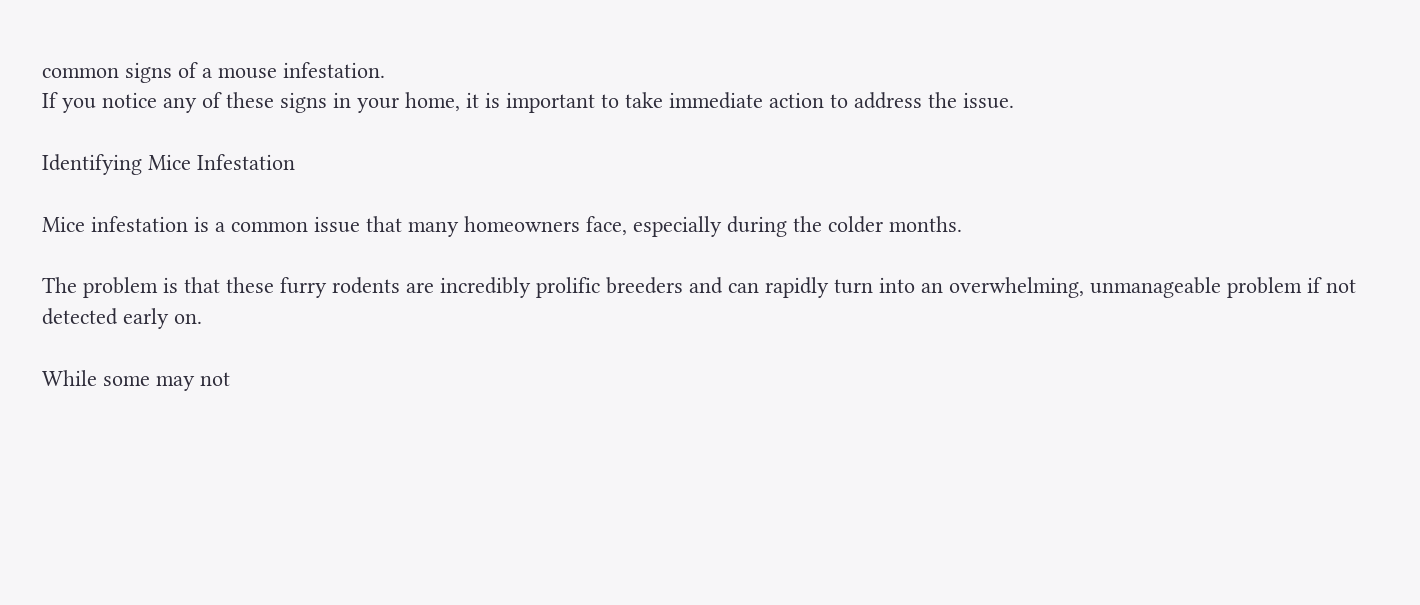common signs of a mouse infestation.
If you notice any of these signs in your home, it is important to take immediate action to address the issue.

Identifying Mice Infestation

Mice infestation is a common issue that many homeowners face, especially during the colder months.

The problem is that these furry rodents are incredibly prolific breeders and can rapidly turn into an overwhelming, unmanageable problem if not detected early on.

While some may not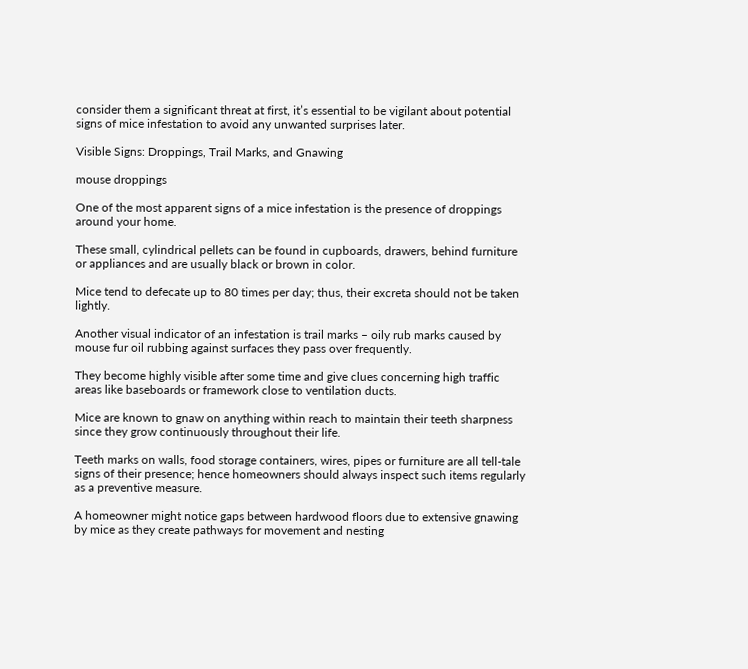consider them a significant threat at first, it’s essential to be vigilant about potential signs of mice infestation to avoid any unwanted surprises later.

Visible Signs: Droppings, Trail Marks, and Gnawing

mouse droppings

One of the most apparent signs of a mice infestation is the presence of droppings around your home.

These small, cylindrical pellets can be found in cupboards, drawers, behind furniture or appliances and are usually black or brown in color.

Mice tend to defecate up to 80 times per day; thus, their excreta should not be taken lightly.

Another visual indicator of an infestation is trail marks – oily rub marks caused by mouse fur oil rubbing against surfaces they pass over frequently.

They become highly visible after some time and give clues concerning high traffic areas like baseboards or framework close to ventilation ducts.

Mice are known to gnaw on anything within reach to maintain their teeth sharpness since they grow continuously throughout their life.

Teeth marks on walls, food storage containers, wires, pipes or furniture are all tell-tale signs of their presence; hence homeowners should always inspect such items regularly as a preventive measure.

A homeowner might notice gaps between hardwood floors due to extensive gnawing by mice as they create pathways for movement and nesting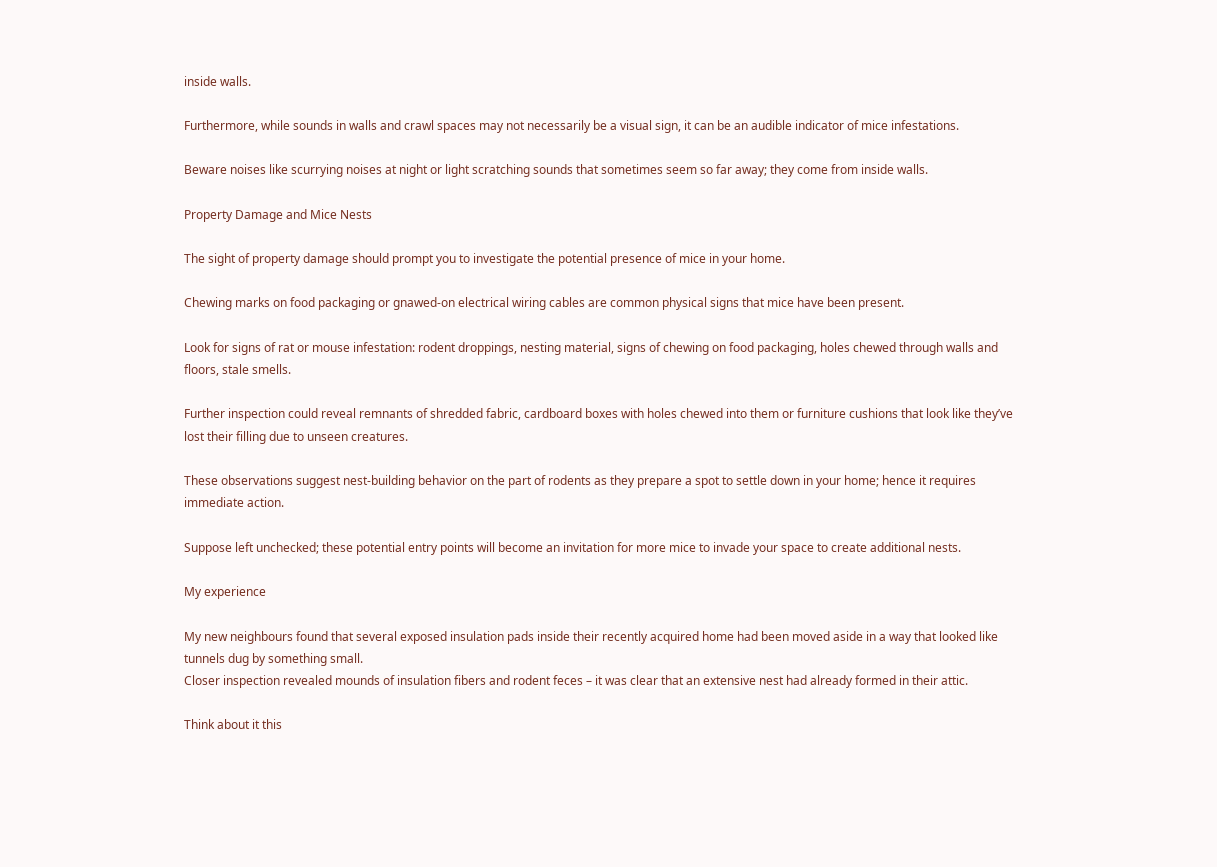inside walls.

Furthermore, while sounds in walls and crawl spaces may not necessarily be a visual sign, it can be an audible indicator of mice infestations.

Beware noises like scurrying noises at night or light scratching sounds that sometimes seem so far away; they come from inside walls.

Property Damage and Mice Nests

The sight of property damage should prompt you to investigate the potential presence of mice in your home.

Chewing marks on food packaging or gnawed-on electrical wiring cables are common physical signs that mice have been present.

Look for signs of rat or mouse infestation: rodent droppings, nesting material, signs of chewing on food packaging, holes chewed through walls and floors, stale smells.

Further inspection could reveal remnants of shredded fabric, cardboard boxes with holes chewed into them or furniture cushions that look like they’ve lost their filling due to unseen creatures.

These observations suggest nest-building behavior on the part of rodents as they prepare a spot to settle down in your home; hence it requires immediate action.

Suppose left unchecked; these potential entry points will become an invitation for more mice to invade your space to create additional nests.

My experience

My new neighbours found that several exposed insulation pads inside their recently acquired home had been moved aside in a way that looked like tunnels dug by something small.
Closer inspection revealed mounds of insulation fibers and rodent feces – it was clear that an extensive nest had already formed in their attic.

Think about it this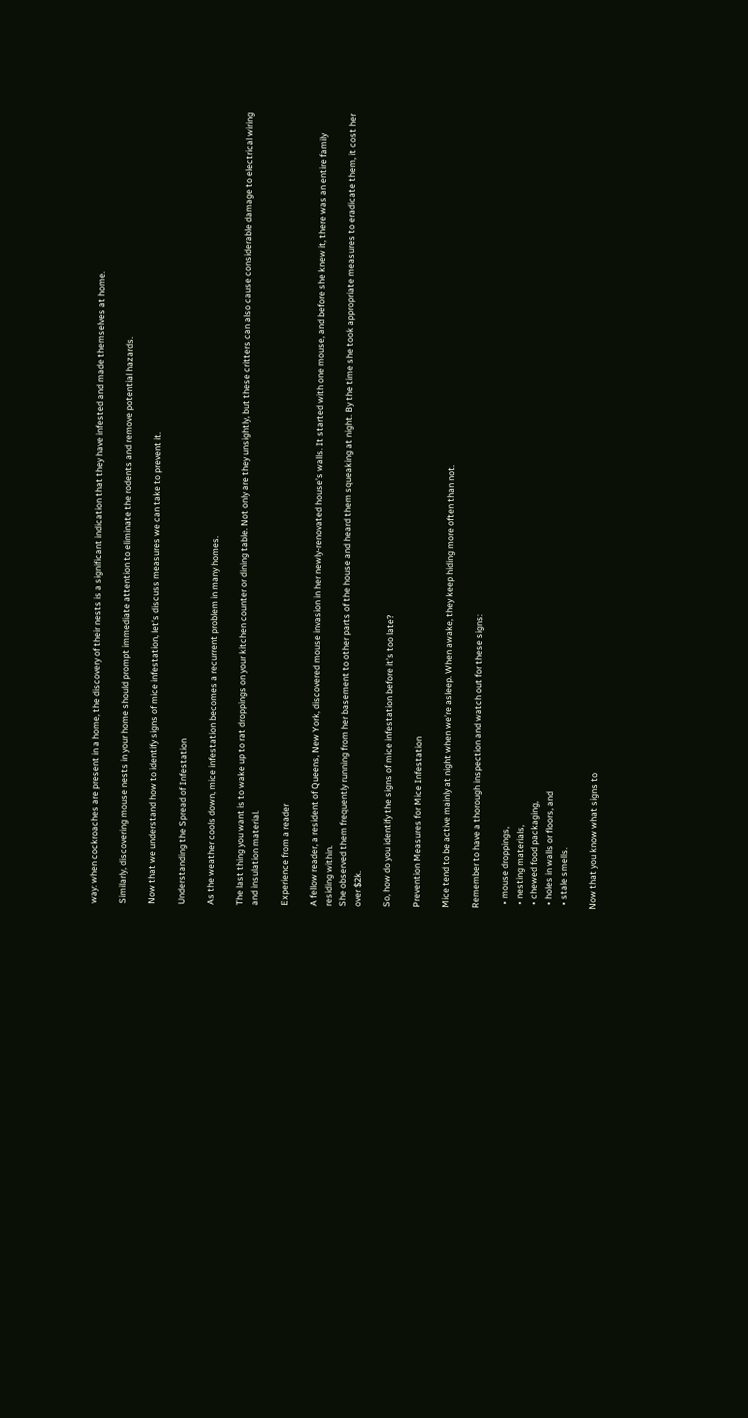way: when cockroaches are present in a home, the discovery of their nests is a significant indication that they have infested and made themselves at home.

Similarly, discovering mouse nests in your home should prompt immediate attention to eliminate the rodents and remove potential hazards.

Now that we understand how to identify signs of mice infestation, let’s discuss measures we can take to prevent it.

Understanding the Spread of Infestation

As the weather cools down, mice infestation becomes a recurrent problem in many homes.

The last thing you want is to wake up to rat droppings on your kitchen counter or dining table. Not only are they unsightly, but these critters can also cause considerable damage to electrical wiring and insulation material.

Experience from a reader

A fellow reader, a resident of Queens, New York, discovered mouse invasion in her newly-renovated house’s walls. It started with one mouse, and before she knew it, there was an entire family residing within.
She observed them frequently running from her basement to other parts of the house and heard them squeaking at night. By the time she took appropriate measures to eradicate them, it cost her over $2k.

So, how do you identify the signs of mice infestation before it’s too late?

Prevention Measures for Mice Infestation

Mice tend to be active mainly at night when we’re asleep. When awake, they keep hiding more often than not.

Remember to have a thorough inspection and watch out for these signs:

  • mouse droppings,
  • nesting materials,
  • chewed food packaging,
  • holes in walls or floors, and
  • stale smells.

Now that you know what signs to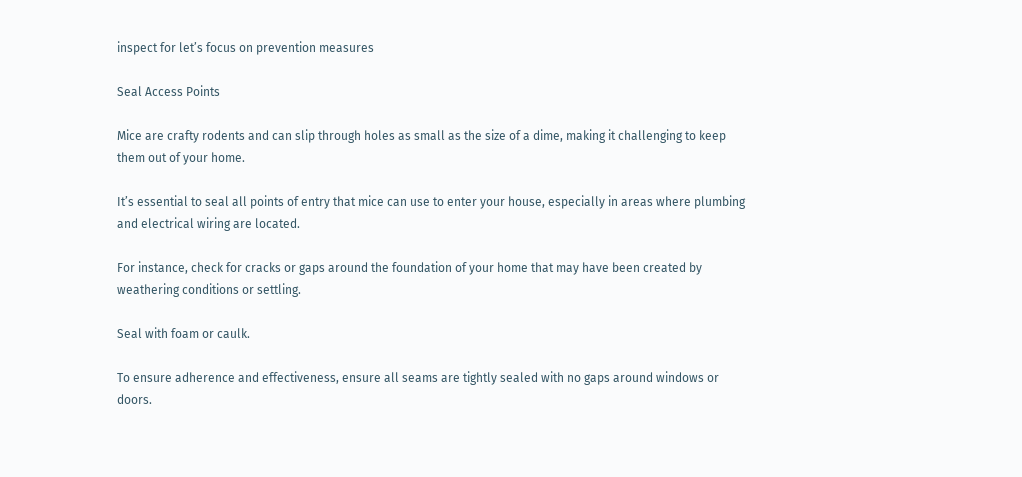inspect for let’s focus on prevention measures

Seal Access Points

Mice are crafty rodents and can slip through holes as small as the size of a dime, making it challenging to keep them out of your home.

It’s essential to seal all points of entry that mice can use to enter your house, especially in areas where plumbing and electrical wiring are located.

For instance, check for cracks or gaps around the foundation of your home that may have been created by weathering conditions or settling.

Seal with foam or caulk.

To ensure adherence and effectiveness, ensure all seams are tightly sealed with no gaps around windows or doors.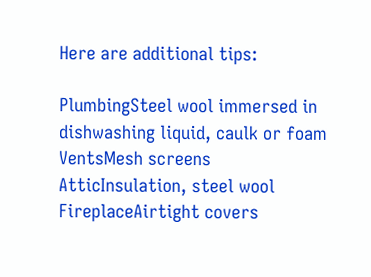Here are additional tips:

PlumbingSteel wool immersed in dishwashing liquid, caulk or foam
VentsMesh screens
AtticInsulation, steel wool
FireplaceAirtight covers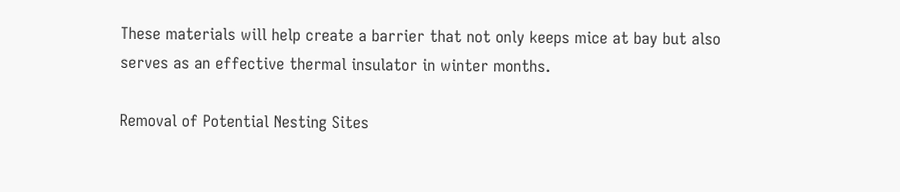These materials will help create a barrier that not only keeps mice at bay but also serves as an effective thermal insulator in winter months.

Removal of Potential Nesting Sites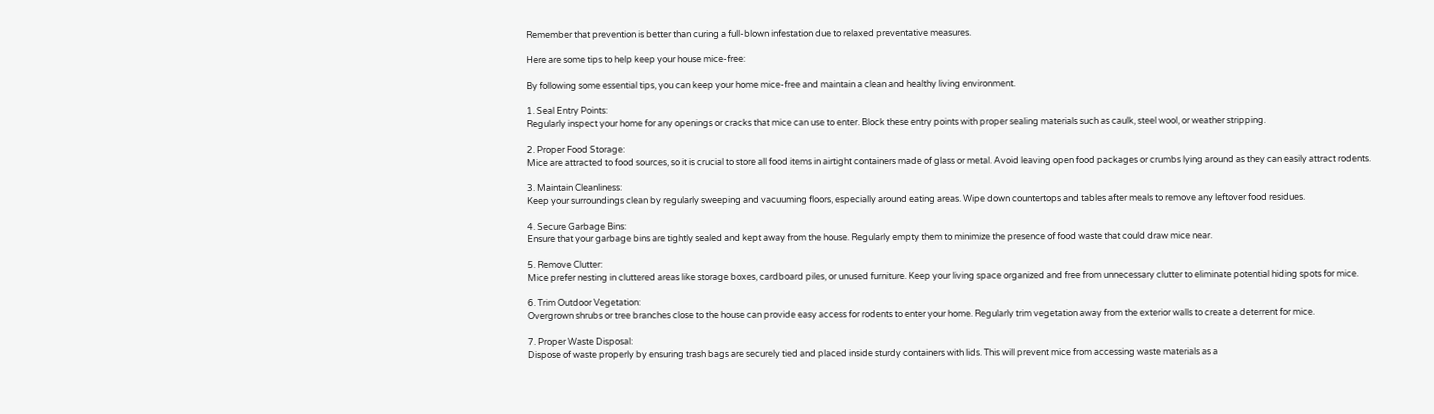Remember that prevention is better than curing a full-blown infestation due to relaxed preventative measures.

Here are some tips to help keep your house mice-free:

By following some essential tips, you can keep your home mice-free and maintain a clean and healthy living environment.

1. Seal Entry Points:
Regularly inspect your home for any openings or cracks that mice can use to enter. Block these entry points with proper sealing materials such as caulk, steel wool, or weather stripping.

2. Proper Food Storage:
Mice are attracted to food sources, so it is crucial to store all food items in airtight containers made of glass or metal. Avoid leaving open food packages or crumbs lying around as they can easily attract rodents.

3. Maintain Cleanliness:
Keep your surroundings clean by regularly sweeping and vacuuming floors, especially around eating areas. Wipe down countertops and tables after meals to remove any leftover food residues.

4. Secure Garbage Bins:
Ensure that your garbage bins are tightly sealed and kept away from the house. Regularly empty them to minimize the presence of food waste that could draw mice near.

5. Remove Clutter:
Mice prefer nesting in cluttered areas like storage boxes, cardboard piles, or unused furniture. Keep your living space organized and free from unnecessary clutter to eliminate potential hiding spots for mice.

6. Trim Outdoor Vegetation:
Overgrown shrubs or tree branches close to the house can provide easy access for rodents to enter your home. Regularly trim vegetation away from the exterior walls to create a deterrent for mice.

7. Proper Waste Disposal:
Dispose of waste properly by ensuring trash bags are securely tied and placed inside sturdy containers with lids. This will prevent mice from accessing waste materials as a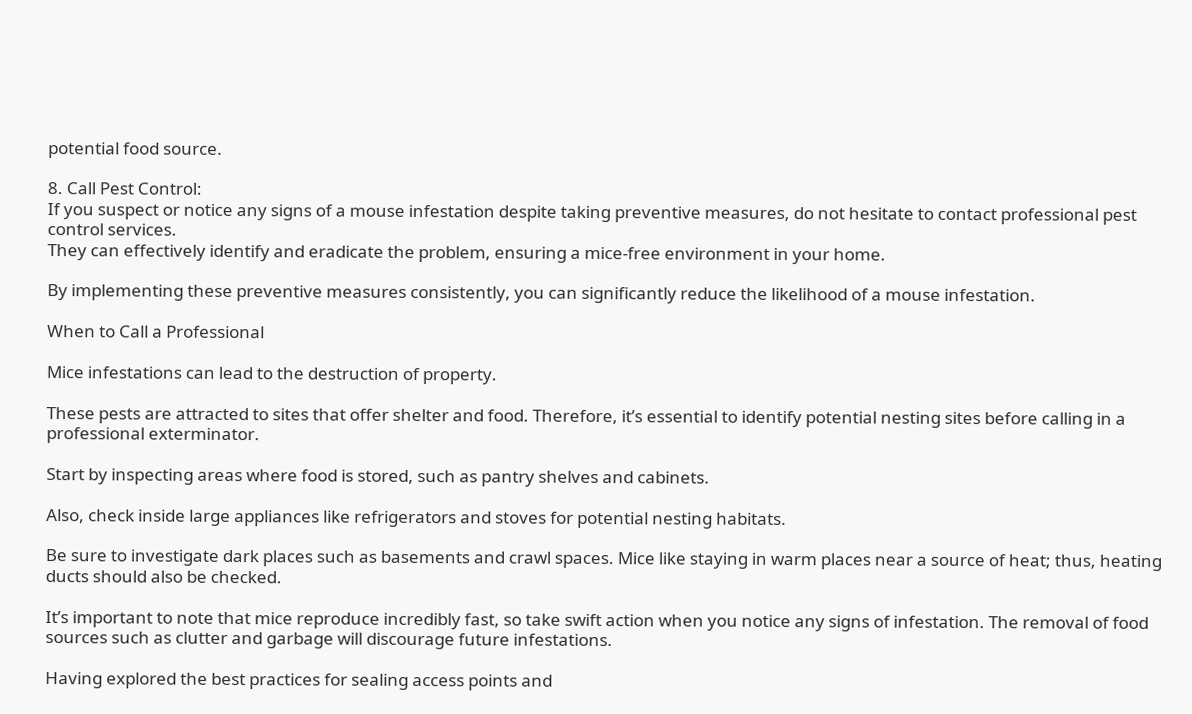potential food source.

8. Call Pest Control:
If you suspect or notice any signs of a mouse infestation despite taking preventive measures, do not hesitate to contact professional pest control services.
They can effectively identify and eradicate the problem, ensuring a mice-free environment in your home.

By implementing these preventive measures consistently, you can significantly reduce the likelihood of a mouse infestation.

When to Call a Professional

Mice infestations can lead to the destruction of property.

These pests are attracted to sites that offer shelter and food. Therefore, it’s essential to identify potential nesting sites before calling in a professional exterminator.

Start by inspecting areas where food is stored, such as pantry shelves and cabinets.

Also, check inside large appliances like refrigerators and stoves for potential nesting habitats.

Be sure to investigate dark places such as basements and crawl spaces. Mice like staying in warm places near a source of heat; thus, heating ducts should also be checked.

It’s important to note that mice reproduce incredibly fast, so take swift action when you notice any signs of infestation. The removal of food sources such as clutter and garbage will discourage future infestations.

Having explored the best practices for sealing access points and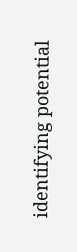identifying potential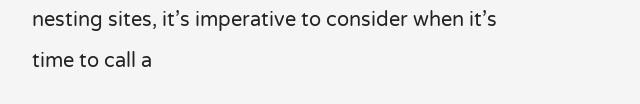nesting sites, it’s imperative to consider when it’s time to call a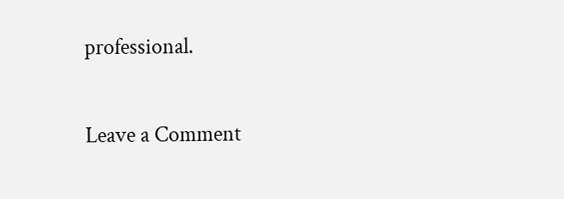professional.

Leave a Comment